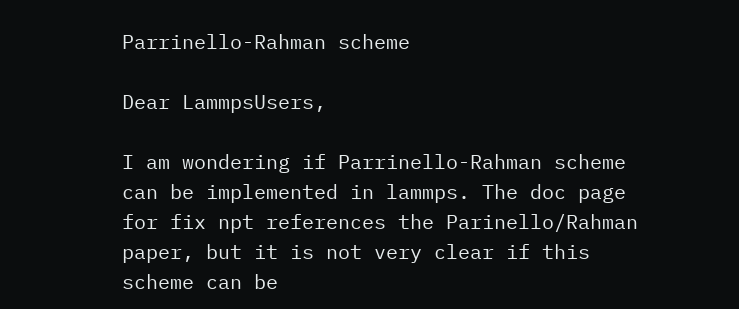Parrinello-Rahman scheme

Dear LammpsUsers,

I am wondering if Parrinello-Rahman scheme can be implemented in lammps. The doc page for fix npt references the Parinello/Rahman paper, but it is not very clear if this scheme can be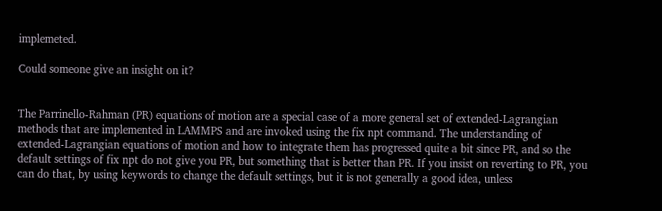implemeted.

Could someone give an insight on it?


The Parrinello-Rahman (PR) equations of motion are a special case of a more general set of extended-Lagrangian methods that are implemented in LAMMPS and are invoked using the fix npt command. The understanding of extended-Lagrangian equations of motion and how to integrate them has progressed quite a bit since PR, and so the default settings of fix npt do not give you PR, but something that is better than PR. If you insist on reverting to PR, you can do that, by using keywords to change the default settings, but it is not generally a good idea, unless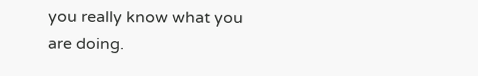you really know what you are doing.